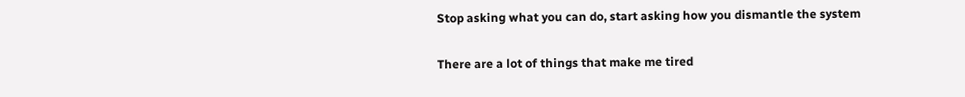Stop asking what you can do, start asking how you dismantle the system

There are a lot of things that make me tired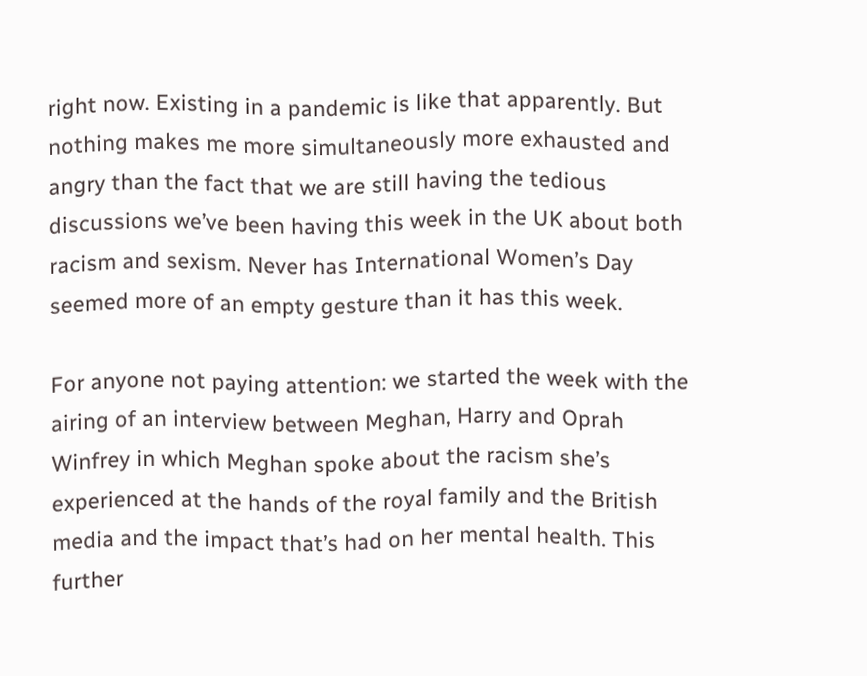right now. Existing in a pandemic is like that apparently. But nothing makes me more simultaneously more exhausted and angry than the fact that we are still having the tedious discussions we’ve been having this week in the UK about both racism and sexism. Never has International Women’s Day seemed more of an empty gesture than it has this week.

For anyone not paying attention: we started the week with the airing of an interview between Meghan, Harry and Oprah Winfrey in which Meghan spoke about the racism she’s experienced at the hands of the royal family and the British media and the impact that’s had on her mental health. This further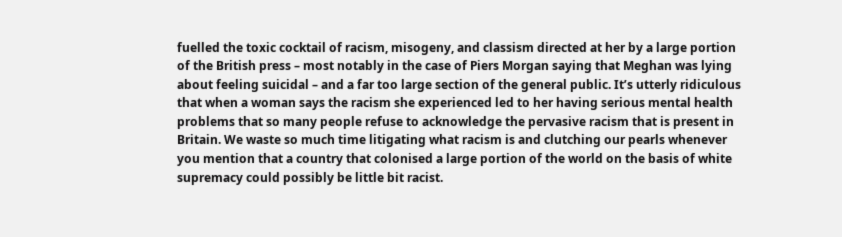fuelled the toxic cocktail of racism, misogeny, and classism directed at her by a large portion of the British press – most notably in the case of Piers Morgan saying that Meghan was lying about feeling suicidal – and a far too large section of the general public. It’s utterly ridiculous that when a woman says the racism she experienced led to her having serious mental health problems that so many people refuse to acknowledge the pervasive racism that is present in Britain. We waste so much time litigating what racism is and clutching our pearls whenever you mention that a country that colonised a large portion of the world on the basis of white supremacy could possibly be little bit racist.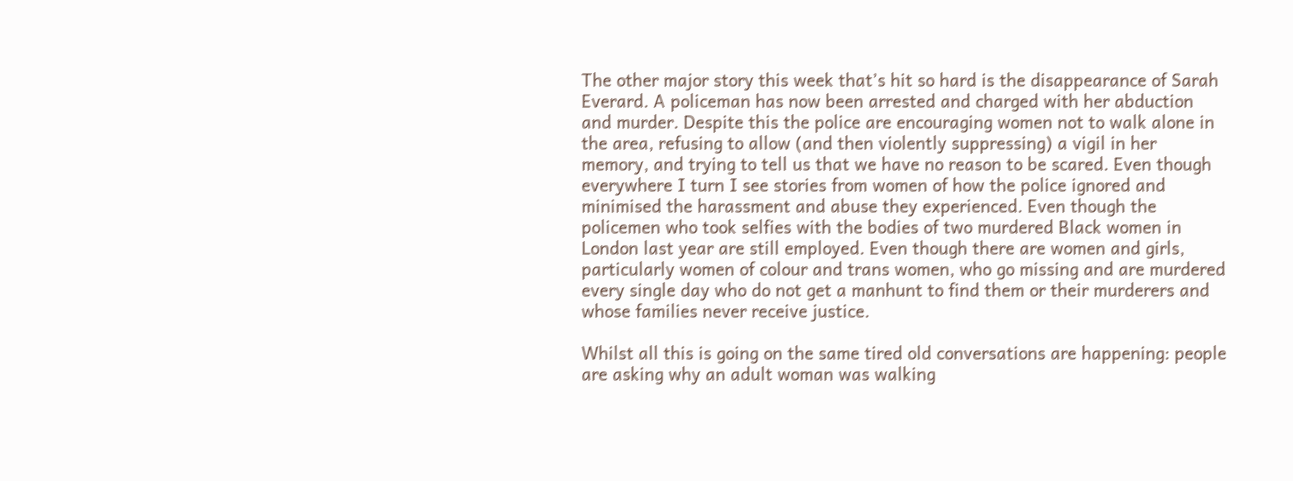The other major story this week that’s hit so hard is the disappearance of Sarah Everard. A policeman has now been arrested and charged with her abduction and murder. Despite this the police are encouraging women not to walk alone in the area, refusing to allow (and then violently suppressing) a vigil in her memory, and trying to tell us that we have no reason to be scared. Even though everywhere I turn I see stories from women of how the police ignored and minimised the harassment and abuse they experienced. Even though the policemen who took selfies with the bodies of two murdered Black women in London last year are still employed. Even though there are women and girls, particularly women of colour and trans women, who go missing and are murdered every single day who do not get a manhunt to find them or their murderers and whose families never receive justice.

Whilst all this is going on the same tired old conversations are happening: people are asking why an adult woman was walking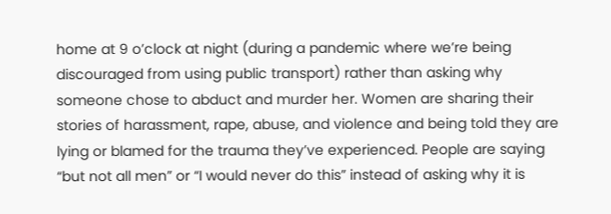home at 9 o’clock at night (during a pandemic where we’re being discouraged from using public transport) rather than asking why someone chose to abduct and murder her. Women are sharing their stories of harassment, rape, abuse, and violence and being told they are lying or blamed for the trauma they’ve experienced. People are saying “but not all men” or “I would never do this” instead of asking why it is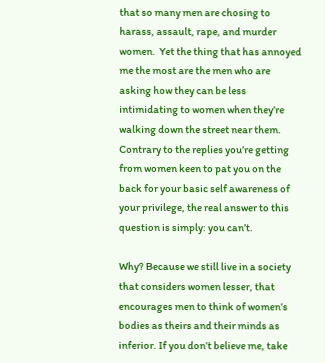that so many men are chosing to harass, assault, rape, and murder women.  Yet the thing that has annoyed me the most are the men who are asking how they can be less intimidating to women when they’re walking down the street near them. Contrary to the replies you’re getting from women keen to pat you on the back for your basic self awareness of your privilege, the real answer to this question is simply: you can’t.

Why? Because we still live in a society that considers women lesser, that encourages men to think of women’s bodies as theirs and their minds as inferior. If you don’t believe me, take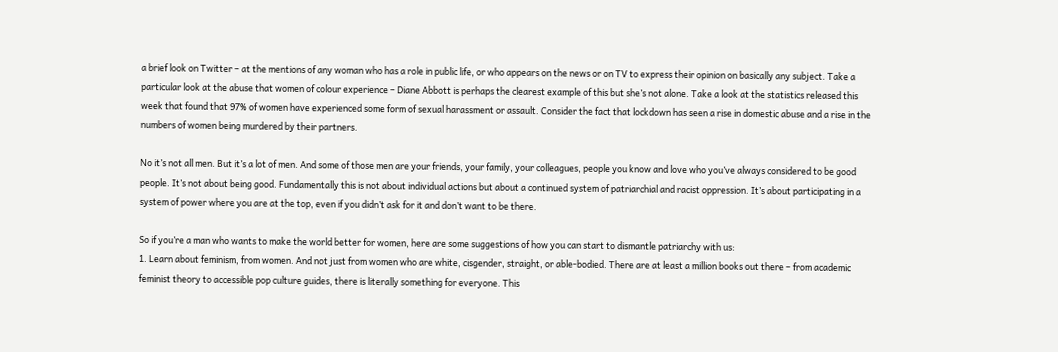a brief look on Twitter – at the mentions of any woman who has a role in public life, or who appears on the news or on TV to express their opinion on basically any subject. Take a particular look at the abuse that women of colour experience – Diane Abbott is perhaps the clearest example of this but she’s not alone. Take a look at the statistics released this week that found that 97% of women have experienced some form of sexual harassment or assault. Consider the fact that lockdown has seen a rise in domestic abuse and a rise in the numbers of women being murdered by their partners.

No it’s not all men. But it’s a lot of men. And some of those men are your friends, your family, your colleagues, people you know and love who you’ve always considered to be good people. It’s not about being good. Fundamentally this is not about individual actions but about a continued system of patriarchial and racist oppression. It’s about participating in a system of power where you are at the top, even if you didn’t ask for it and don’t want to be there.

So if you’re a man who wants to make the world better for women, here are some suggestions of how you can start to dismantle patriarchy with us:
1. Learn about feminism, from women. And not just from women who are white, cisgender, straight, or able-bodied. There are at least a million books out there – from academic feminist theory to accessible pop culture guides, there is literally something for everyone. This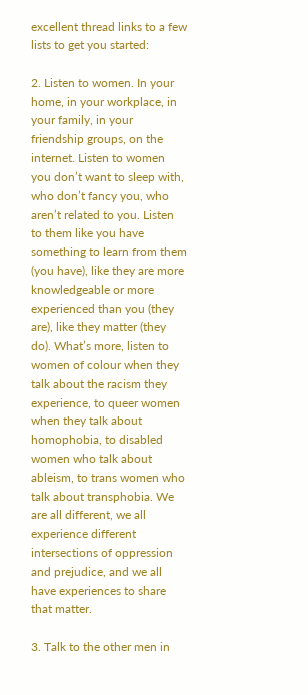excellent thread links to a few lists to get you started:

2. Listen to women. In your home, in your workplace, in your family, in your friendship groups, on the internet. Listen to women you don’t want to sleep with, who don’t fancy you, who aren’t related to you. Listen to them like you have something to learn from them (you have), like they are more knowledgeable or more experienced than you (they are), like they matter (they do). What’s more, listen to women of colour when they talk about the racism they experience, to queer women when they talk about homophobia, to disabled women who talk about ableism, to trans women who talk about transphobia. We are all different, we all experience different intersections of oppression and prejudice, and we all have experiences to share that matter.

3. Talk to the other men in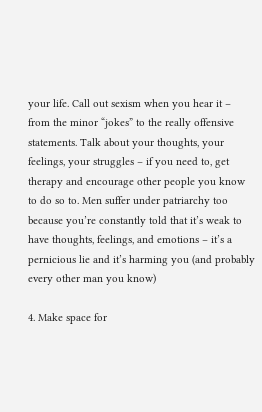your life. Call out sexism when you hear it – from the minor “jokes” to the really offensive statements. Talk about your thoughts, your feelings, your struggles – if you need to, get therapy and encourage other people you know to do so to. Men suffer under patriarchy too because you’re constantly told that it’s weak to have thoughts, feelings, and emotions – it’s a pernicious lie and it’s harming you (and probably every other man you know)

4. Make space for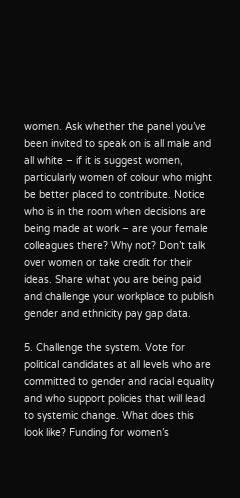women. Ask whether the panel you’ve been invited to speak on is all male and all white – if it is suggest women, particularly women of colour who might be better placed to contribute. Notice who is in the room when decisions are being made at work – are your female colleagues there? Why not? Don’t talk over women or take credit for their ideas. Share what you are being paid and challenge your workplace to publish gender and ethnicity pay gap data.

5. Challenge the system. Vote for political candidates at all levels who are committed to gender and racial equality and who support policies that will lead to systemic change. What does this look like? Funding for women’s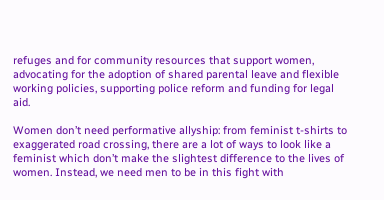refuges and for community resources that support women, advocating for the adoption of shared parental leave and flexible working policies, supporting police reform and funding for legal aid.

Women don’t need performative allyship: from feminist t-shirts to exaggerated road crossing, there are a lot of ways to look like a feminist which don’t make the slightest difference to the lives of women. Instead, we need men to be in this fight with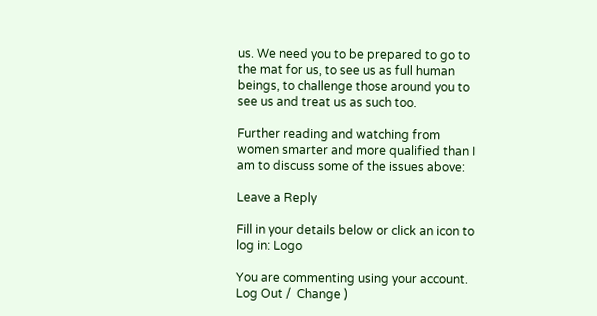us. We need you to be prepared to go to the mat for us, to see us as full human beings, to challenge those around you to see us and treat us as such too.

Further reading and watching from women smarter and more qualified than I am to discuss some of the issues above:

Leave a Reply

Fill in your details below or click an icon to log in: Logo

You are commenting using your account. Log Out /  Change )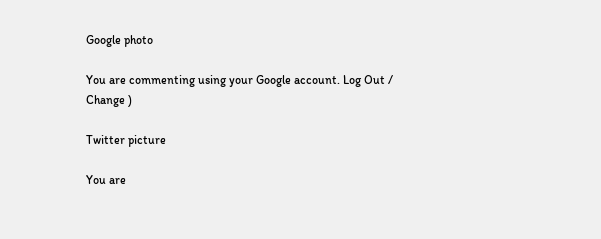Google photo

You are commenting using your Google account. Log Out /  Change )

Twitter picture

You are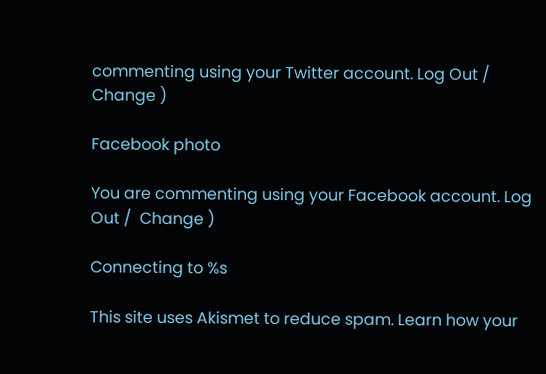commenting using your Twitter account. Log Out /  Change )

Facebook photo

You are commenting using your Facebook account. Log Out /  Change )

Connecting to %s

This site uses Akismet to reduce spam. Learn how your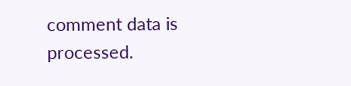comment data is processed.